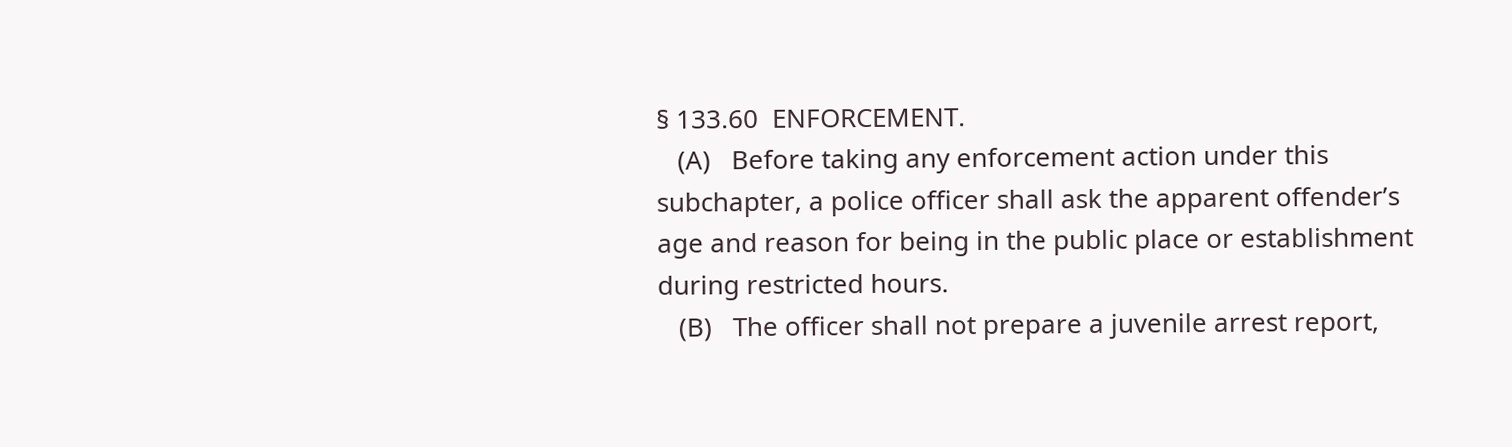§ 133.60  ENFORCEMENT.
   (A)   Before taking any enforcement action under this subchapter, a police officer shall ask the apparent offender’s age and reason for being in the public place or establishment during restricted hours.
   (B)   The officer shall not prepare a juvenile arrest report,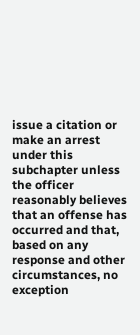issue a citation or make an arrest under this subchapter unless the officer reasonably believes that an offense has occurred and that, based on any response and other circumstances, no exception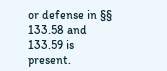or defense in §§ 133.58 and 133.59 is present.